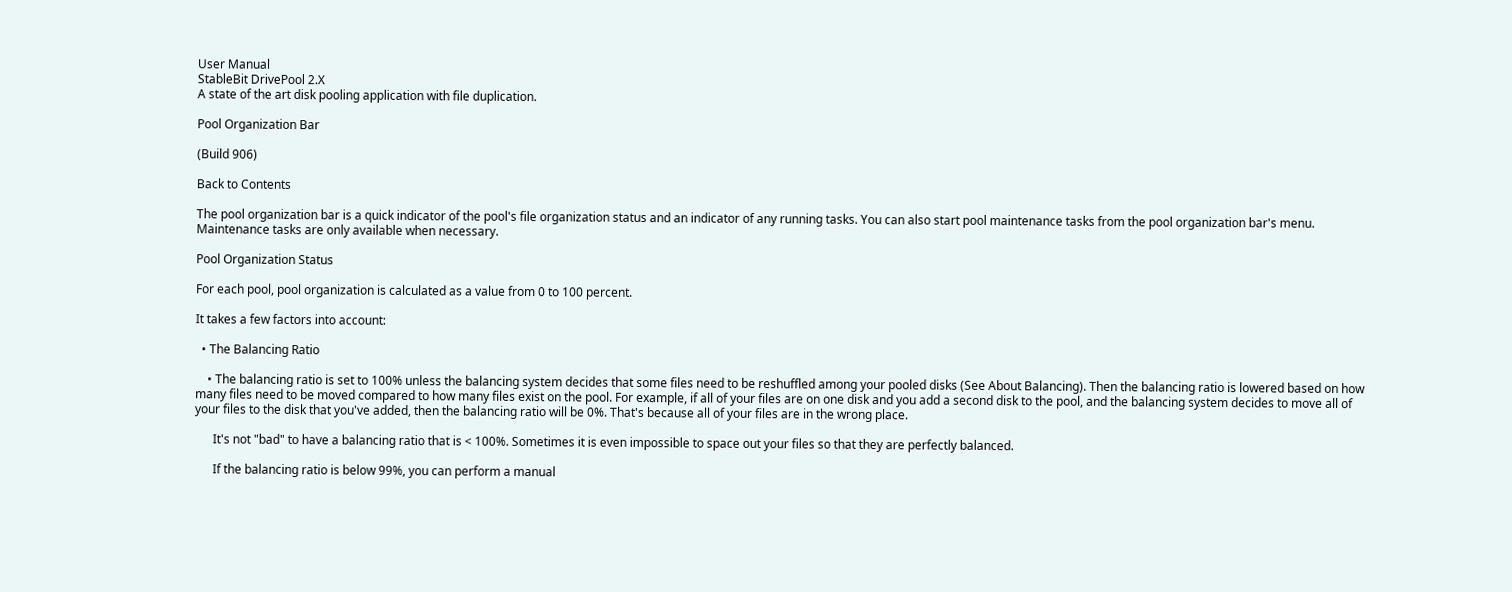User Manual
StableBit DrivePool 2.X
A state of the art disk pooling application with file duplication.

Pool Organization Bar

(Build 906)

Back to Contents

The pool organization bar is a quick indicator of the pool's file organization status and an indicator of any running tasks. You can also start pool maintenance tasks from the pool organization bar's menu. Maintenance tasks are only available when necessary.

Pool Organization Status

For each pool, pool organization is calculated as a value from 0 to 100 percent.

It takes a few factors into account:

  • The Balancing Ratio

    • The balancing ratio is set to 100% unless the balancing system decides that some files need to be reshuffled among your pooled disks (See About Balancing). Then the balancing ratio is lowered based on how many files need to be moved compared to how many files exist on the pool. For example, if all of your files are on one disk and you add a second disk to the pool, and the balancing system decides to move all of your files to the disk that you've added, then the balancing ratio will be 0%. That's because all of your files are in the wrong place.

      It's not "bad" to have a balancing ratio that is < 100%. Sometimes it is even impossible to space out your files so that they are perfectly balanced.

      If the balancing ratio is below 99%, you can perform a manual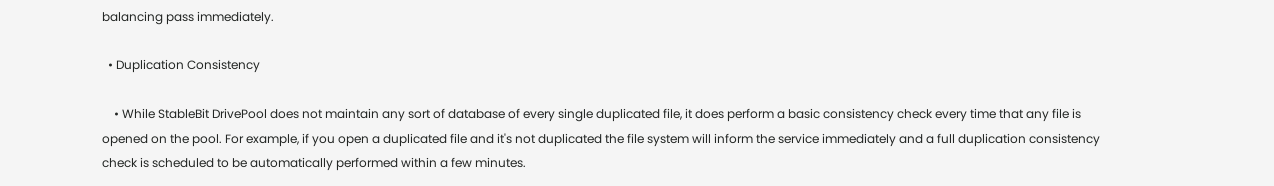balancing pass immediately.

  • Duplication Consistency

    • While StableBit DrivePool does not maintain any sort of database of every single duplicated file, it does perform a basic consistency check every time that any file is opened on the pool. For example, if you open a duplicated file and it's not duplicated the file system will inform the service immediately and a full duplication consistency check is scheduled to be automatically performed within a few minutes.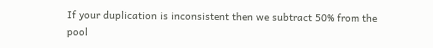If your duplication is inconsistent then we subtract 50% from the pool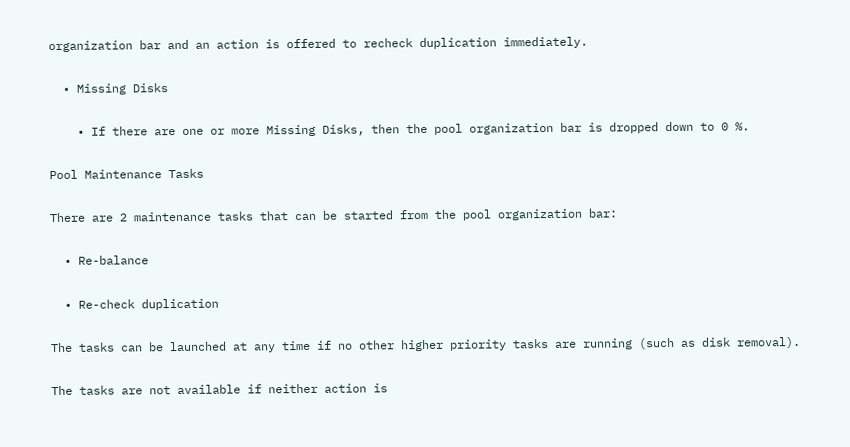organization bar and an action is offered to recheck duplication immediately.

  • Missing Disks

    • If there are one or more Missing Disks, then the pool organization bar is dropped down to 0 %.

Pool Maintenance Tasks

There are 2 maintenance tasks that can be started from the pool organization bar:

  • Re-balance

  • Re-check duplication

The tasks can be launched at any time if no other higher priority tasks are running (such as disk removal).

The tasks are not available if neither action is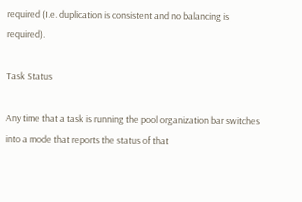required (I.e. duplication is consistent and no balancing is required).

Task Status

Any time that a task is running the pool organization bar switches into a mode that reports the status of that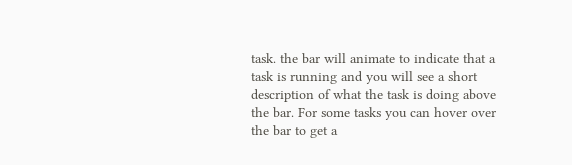task. the bar will animate to indicate that a task is running and you will see a short description of what the task is doing above the bar. For some tasks you can hover over the bar to get a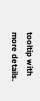tooltip with more details.